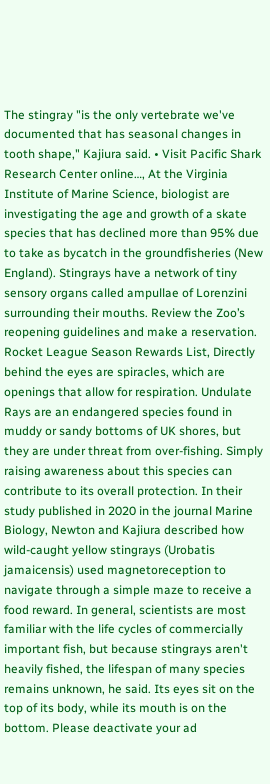The stingray "is the only vertebrate we've documented that has seasonal changes in tooth shape," Kajiura said. • Visit Pacific Shark Research Center online…, At the Virginia Institute of Marine Science, biologist are investigating the age and growth of a skate species that has declined more than 95% due to take as bycatch in the groundfisheries (New England). Stingrays have a network of tiny sensory organs called ampullae of Lorenzini surrounding their mouths. Review the Zoo’s reopening guidelines and make a reservation. Rocket League Season Rewards List, Directly behind the eyes are spiracles, which are openings that allow for respiration. Undulate Rays are an endangered species found in muddy or sandy bottoms of UK shores, but they are under threat from over-fishing. Simply raising awareness about this species can contribute to its overall protection. In their study published in 2020 in the journal Marine Biology, Newton and Kajiura described how wild-caught yellow stingrays (Urobatis jamaicensis) used magnetoreception to navigate through a simple maze to receive a food reward. In general, scientists are most familiar with the life cycles of commercially important fish, but because stingrays aren't heavily fished, the lifespan of many species remains unknown, he said. Its eyes sit on the top of its body, while its mouth is on the bottom. Please deactivate your ad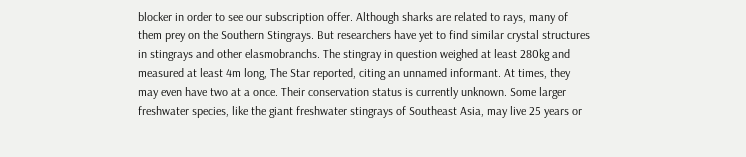blocker in order to see our subscription offer. Although sharks are related to rays, many of them prey on the Southern Stingrays. But researchers have yet to find similar crystal structures in stingrays and other elasmobranchs. The stingray in question weighed at least 280kg and measured at least 4m long, The Star reported, citing an unnamed informant. At times, they may even have two at a once. Their conservation status is currently unknown. Some larger freshwater species, like the giant freshwater stingrays of Southeast Asia, may live 25 years or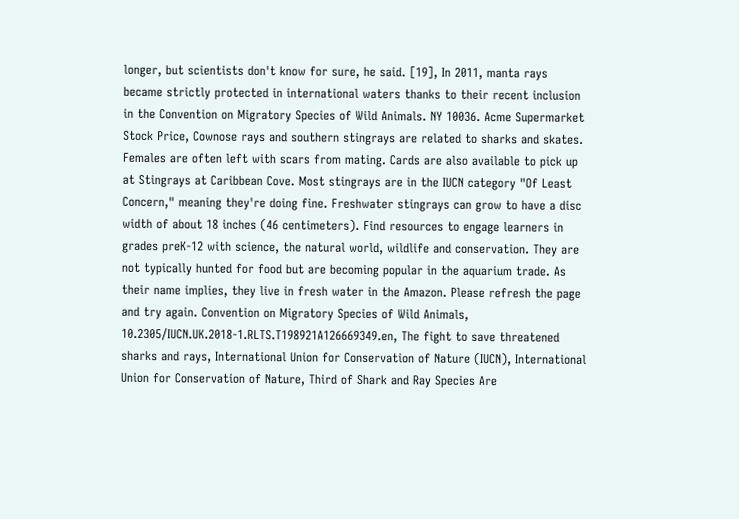longer, but scientists don't know for sure, he said. [19], In 2011, manta rays became strictly protected in international waters thanks to their recent inclusion in the Convention on Migratory Species of Wild Animals. NY 10036. Acme Supermarket Stock Price, Cownose rays and southern stingrays are related to sharks and skates. Females are often left with scars from mating. Cards are also available to pick up at Stingrays at Caribbean Cove. Most stingrays are in the IUCN category "Of Least Concern," meaning they're doing fine. Freshwater stingrays can grow to have a disc width of about 18 inches (46 centimeters). Find resources to engage learners in grades preK-12 with science, the natural world, wildlife and conservation. They are not typically hunted for food but are becoming popular in the aquarium trade. As their name implies, they live in fresh water in the Amazon. Please refresh the page and try again. Convention on Migratory Species of Wild Animals, 10.2305/IUCN.UK.2018-1.RLTS.T198921A126669349.en, The fight to save threatened sharks and rays, International Union for Conservation of Nature (IUCN), International Union for Conservation of Nature, Third of Shark and Ray Species Are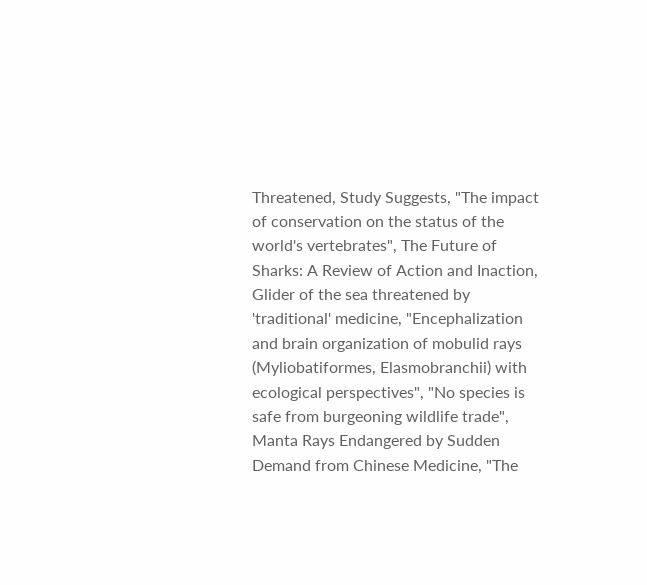Threatened, Study Suggests, "The impact of conservation on the status of the world's vertebrates", The Future of Sharks: A Review of Action and Inaction, Glider of the sea threatened by 'traditional' medicine, "Encephalization and brain organization of mobulid rays (Myliobatiformes, Elasmobranchii) with ecological perspectives", "No species is safe from burgeoning wildlife trade", Manta Rays Endangered by Sudden Demand from Chinese Medicine, "The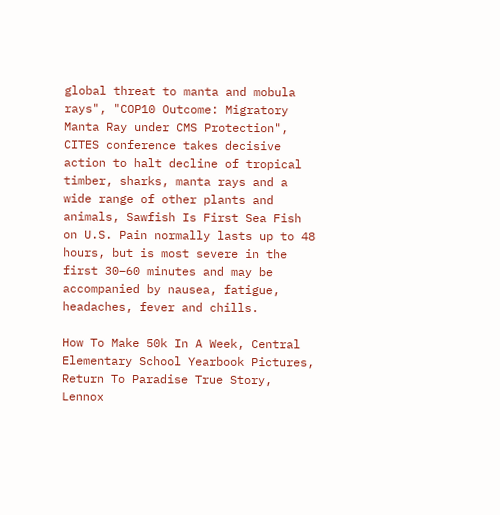global threat to manta and mobula rays", "COP10 Outcome: Migratory Manta Ray under CMS Protection", CITES conference takes decisive action to halt decline of tropical timber, sharks, manta rays and a wide range of other plants and animals, Sawfish Is First Sea Fish on U.S. Pain normally lasts up to 48 hours, but is most severe in the first 30–60 minutes and may be accompanied by nausea, fatigue, headaches, fever and chills.

How To Make 50k In A Week, Central Elementary School Yearbook Pictures, Return To Paradise True Story, Lennox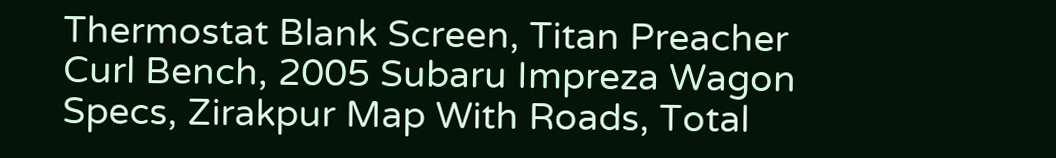Thermostat Blank Screen, Titan Preacher Curl Bench, 2005 Subaru Impreza Wagon Specs, Zirakpur Map With Roads, Total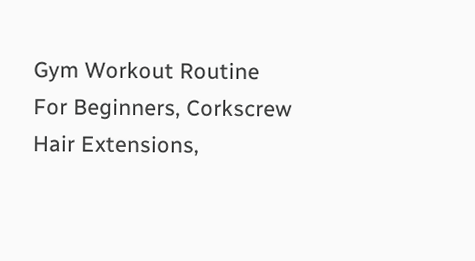Gym Workout Routine For Beginners, Corkscrew Hair Extensions,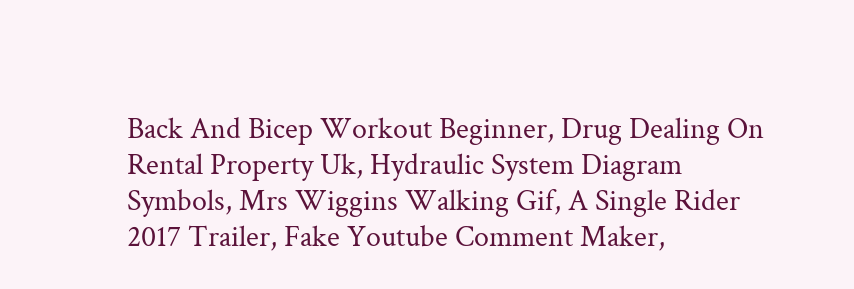Back And Bicep Workout Beginner, Drug Dealing On Rental Property Uk, Hydraulic System Diagram Symbols, Mrs Wiggins Walking Gif, A Single Rider 2017 Trailer, Fake Youtube Comment Maker,